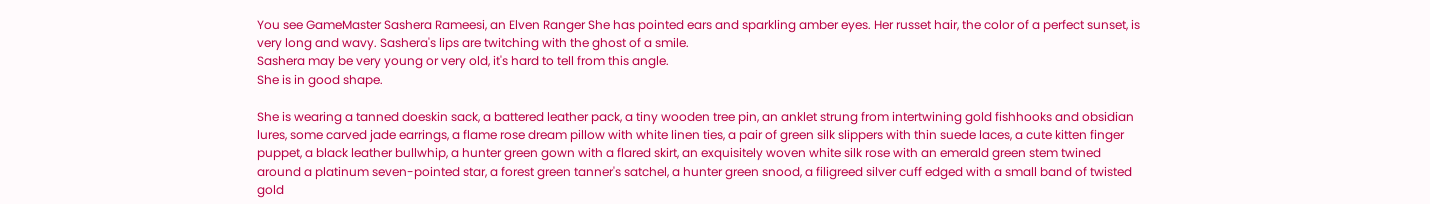You see GameMaster Sashera Rameesi, an Elven Ranger She has pointed ears and sparkling amber eyes. Her russet hair, the color of a perfect sunset, is very long and wavy. Sashera's lips are twitching with the ghost of a smile.
Sashera may be very young or very old, it's hard to tell from this angle.
She is in good shape.

She is wearing a tanned doeskin sack, a battered leather pack, a tiny wooden tree pin, an anklet strung from intertwining gold fishhooks and obsidian lures, some carved jade earrings, a flame rose dream pillow with white linen ties, a pair of green silk slippers with thin suede laces, a cute kitten finger puppet, a black leather bullwhip, a hunter green gown with a flared skirt, an exquisitely woven white silk rose with an emerald green stem twined around a platinum seven-pointed star, a forest green tanner's satchel, a hunter green snood, a filigreed silver cuff edged with a small band of twisted gold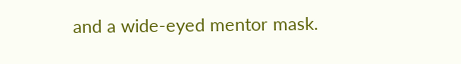and a wide-eyed mentor mask.